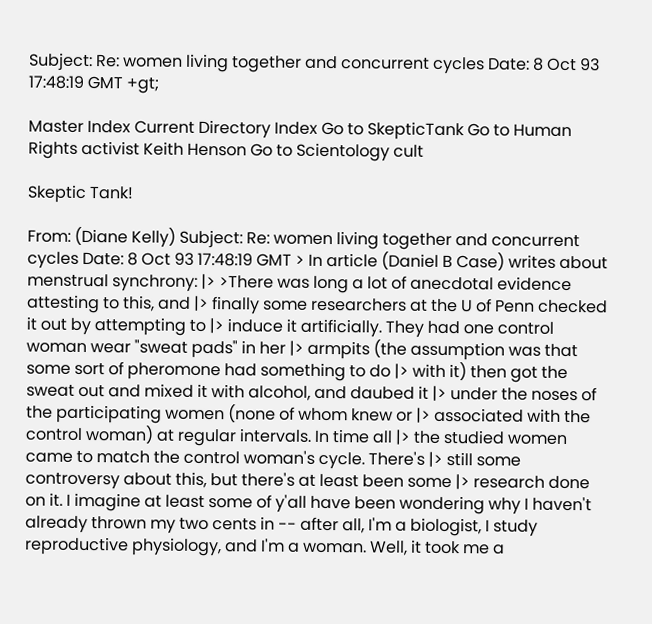Subject: Re: women living together and concurrent cycles Date: 8 Oct 93 17:48:19 GMT +gt;

Master Index Current Directory Index Go to SkepticTank Go to Human Rights activist Keith Henson Go to Scientology cult

Skeptic Tank!

From: (Diane Kelly) Subject: Re: women living together and concurrent cycles Date: 8 Oct 93 17:48:19 GMT > In article (Daniel B Case) writes about menstrual synchrony: |> >There was long a lot of anecdotal evidence attesting to this, and |> finally some researchers at the U of Penn checked it out by attempting to |> induce it artificially. They had one control woman wear "sweat pads" in her |> armpits (the assumption was that some sort of pheromone had something to do |> with it) then got the sweat out and mixed it with alcohol, and daubed it |> under the noses of the participating women (none of whom knew or |> associated with the control woman) at regular intervals. In time all |> the studied women came to match the control woman's cycle. There's |> still some controversy about this, but there's at least been some |> research done on it. I imagine at least some of y'all have been wondering why I haven't already thrown my two cents in -- after all, I'm a biologist, I study reproductive physiology, and I'm a woman. Well, it took me a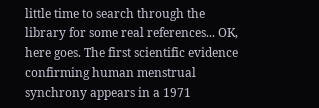little time to search through the library for some real references... OK, here goes. The first scientific evidence confirming human menstrual synchrony appears in a 1971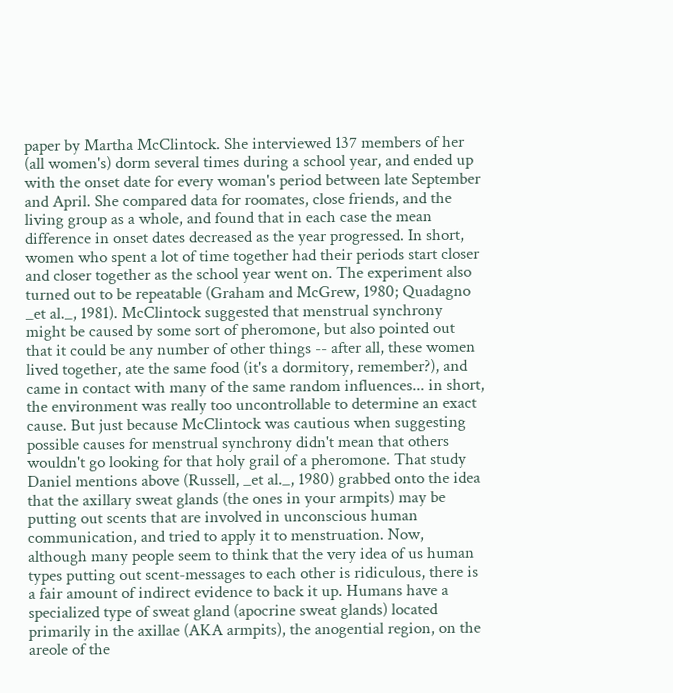paper by Martha McClintock. She interviewed 137 members of her (all women's) dorm several times during a school year, and ended up with the onset date for every woman's period between late September and April. She compared data for roomates, close friends, and the living group as a whole, and found that in each case the mean difference in onset dates decreased as the year progressed. In short, women who spent a lot of time together had their periods start closer and closer together as the school year went on. The experiment also turned out to be repeatable (Graham and McGrew, 1980; Quadagno _et al._, 1981). McClintock suggested that menstrual synchrony might be caused by some sort of pheromone, but also pointed out that it could be any number of other things -- after all, these women lived together, ate the same food (it's a dormitory, remember?), and came in contact with many of the same random influences... in short, the environment was really too uncontrollable to determine an exact cause. But just because McClintock was cautious when suggesting possible causes for menstrual synchrony didn't mean that others wouldn't go looking for that holy grail of a pheromone. That study Daniel mentions above (Russell, _et al._, 1980) grabbed onto the idea that the axillary sweat glands (the ones in your armpits) may be putting out scents that are involved in unconscious human communication, and tried to apply it to menstruation. Now, although many people seem to think that the very idea of us human types putting out scent-messages to each other is ridiculous, there is a fair amount of indirect evidence to back it up. Humans have a specialized type of sweat gland (apocrine sweat glands) located primarily in the axillae (AKA armpits), the anogential region, on the areole of the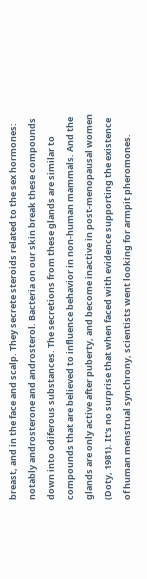breast, and in the face and scalp. They secrete steroids related to the sex hormones: notably androsterone and androsterol. Bacteria on our skin break these compounds down into odiferous substances. The secretions from these glands are similar to compounds that are believed to influence behavior in non-human mammals. And the glands are only active after puberty, and become inactive in post-menopausal women (Doty, 1981). It's no surprise that when faced with evidence supporting the existence of human menstrual synchrony, scientists went looking for armpit pheromones.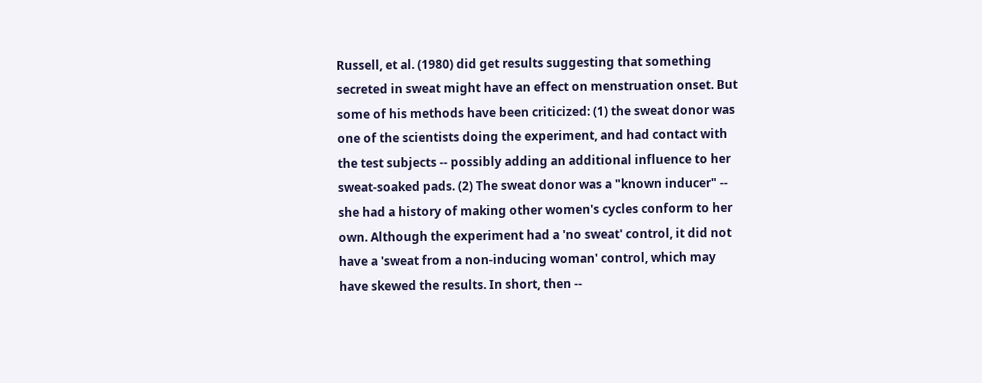Russell, et al. (1980) did get results suggesting that something secreted in sweat might have an effect on menstruation onset. But some of his methods have been criticized: (1) the sweat donor was one of the scientists doing the experiment, and had contact with the test subjects -- possibly adding an additional influence to her sweat-soaked pads. (2) The sweat donor was a "known inducer" -- she had a history of making other women's cycles conform to her own. Although the experiment had a 'no sweat' control, it did not have a 'sweat from a non-inducing woman' control, which may have skewed the results. In short, then --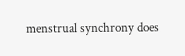menstrual synchrony does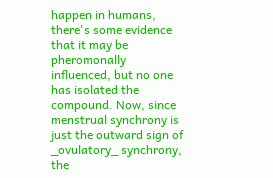happen in humans, there's some evidence that it may be pheromonally influenced, but no one has isolated the compound. Now, since menstrual synchrony is just the outward sign of _ovulatory_ synchrony, the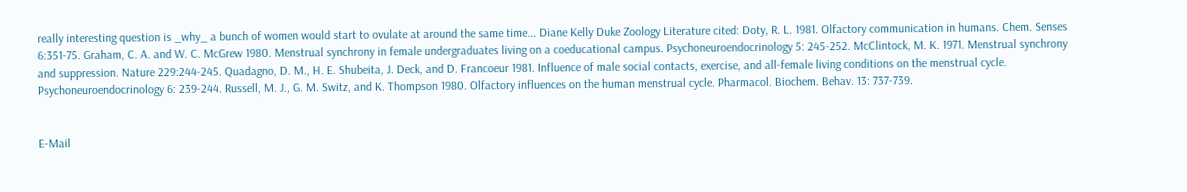really interesting question is _why_ a bunch of women would start to ovulate at around the same time... Diane Kelly Duke Zoology Literature cited: Doty, R. L. 1981. Olfactory communication in humans. Chem. Senses 6:351-75. Graham, C. A. and W. C. McGrew 1980. Menstrual synchrony in female undergraduates living on a coeducational campus. Psychoneuroendocrinology 5: 245-252. McClintock, M. K. 1971. Menstrual synchrony and suppression. Nature 229:244-245. Quadagno, D. M., H. E. Shubeita, J. Deck, and D. Francoeur 1981. Influence of male social contacts, exercise, and all-female living conditions on the menstrual cycle. Psychoneuroendocrinology 6: 239-244. Russell, M. J., G. M. Switz, and K. Thompson 1980. Olfactory influences on the human menstrual cycle. Pharmacol. Biochem. Behav. 13: 737-739.


E-Mail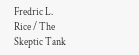Fredric L. Rice / The Skeptic Tank